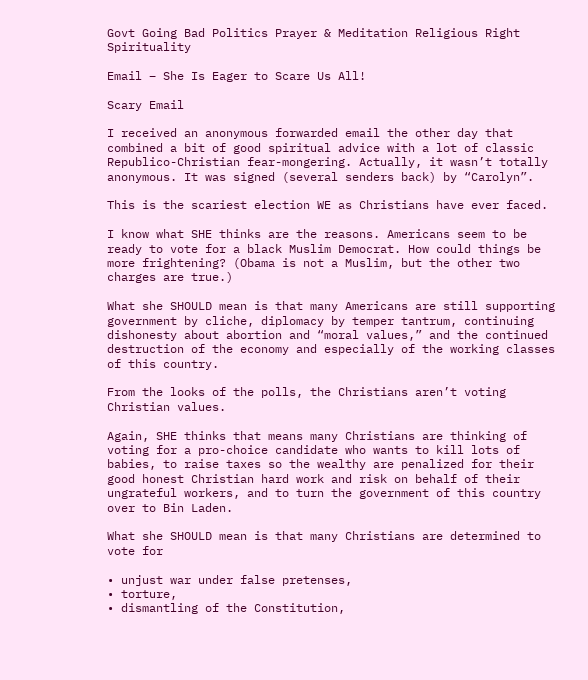Govt Going Bad Politics Prayer & Meditation Religious Right Spirituality

Email – She Is Eager to Scare Us All!

Scary Email

I received an anonymous forwarded email the other day that combined a bit of good spiritual advice with a lot of classic Republico-Christian fear-mongering. Actually, it wasn’t totally anonymous. It was signed (several senders back) by “Carolyn”.

This is the scariest election WE as Christians have ever faced.

I know what SHE thinks are the reasons. Americans seem to be ready to vote for a black Muslim Democrat. How could things be more frightening? (Obama is not a Muslim, but the other two charges are true.)

What she SHOULD mean is that many Americans are still supporting government by cliche, diplomacy by temper tantrum, continuing dishonesty about abortion and “moral values,” and the continued destruction of the economy and especially of the working classes of this country.

From the looks of the polls, the Christians aren’t voting Christian values.

Again, SHE thinks that means many Christians are thinking of voting for a pro-choice candidate who wants to kill lots of babies, to raise taxes so the wealthy are penalized for their good honest Christian hard work and risk on behalf of their ungrateful workers, and to turn the government of this country over to Bin Laden.

What she SHOULD mean is that many Christians are determined to vote for

• unjust war under false pretenses,
• torture,
• dismantling of the Constitution,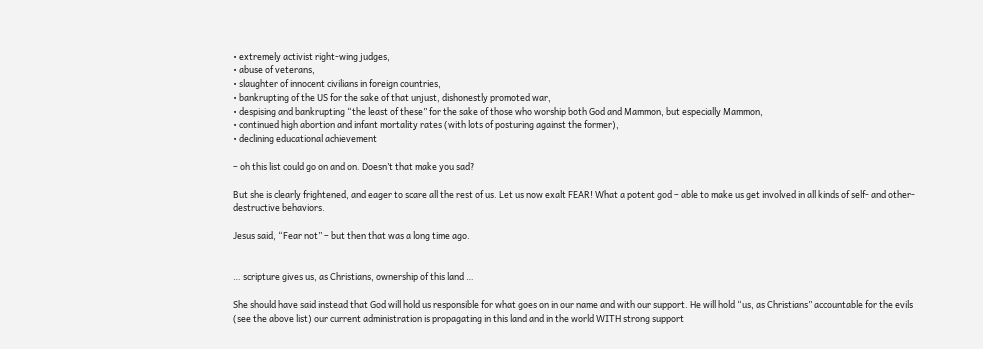• extremely activist right-wing judges,
• abuse of veterans,
• slaughter of innocent civilians in foreign countries,
• bankrupting of the US for the sake of that unjust, dishonestly promoted war,
• despising and bankrupting “the least of these” for the sake of those who worship both God and Mammon, but especially Mammon,
• continued high abortion and infant mortality rates (with lots of posturing against the former),
• declining educational achievement

– oh this list could go on and on. Doesn’t that make you sad?

But she is clearly frightened, and eager to scare all the rest of us. Let us now exalt FEAR! What a potent god – able to make us get involved in all kinds of self- and other-destructive behaviors.

Jesus said, “Fear not” – but then that was a long time ago.


… scripture gives us, as Christians, ownership of this land …

She should have said instead that God will hold us responsible for what goes on in our name and with our support. He will hold “us, as Christians” accountable for the evils (see the above list) our current administration is propagating in this land and in the world WITH strong support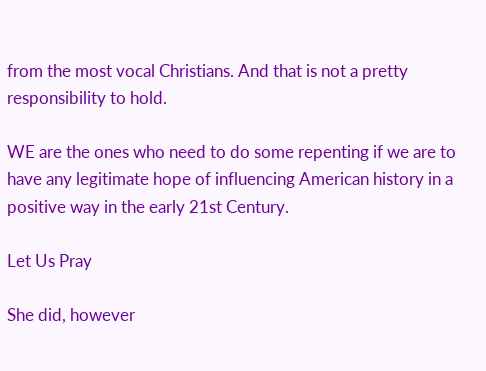from the most vocal Christians. And that is not a pretty responsibility to hold.

WE are the ones who need to do some repenting if we are to have any legitimate hope of influencing American history in a positive way in the early 21st Century.

Let Us Pray

She did, however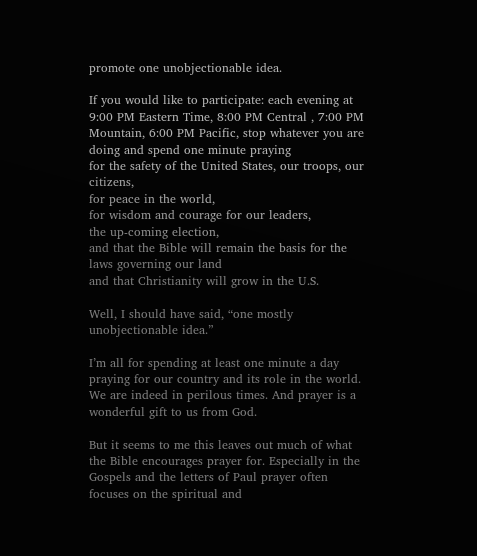promote one unobjectionable idea.

If you would like to participate: each evening at 9:00 PM Eastern Time, 8:00 PM Central , 7:00 PM Mountain, 6:00 PM Pacific, stop whatever you are doing and spend one minute praying
for the safety of the United States, our troops, our citizens,
for peace in the world,
for wisdom and courage for our leaders,
the up-coming election,
and that the Bible will remain the basis for the laws governing our land
and that Christianity will grow in the U.S.

Well, I should have said, “one mostly unobjectionable idea.”

I’m all for spending at least one minute a day praying for our country and its role in the world. We are indeed in perilous times. And prayer is a wonderful gift to us from God.

But it seems to me this leaves out much of what the Bible encourages prayer for. Especially in the Gospels and the letters of Paul prayer often focuses on the spiritual and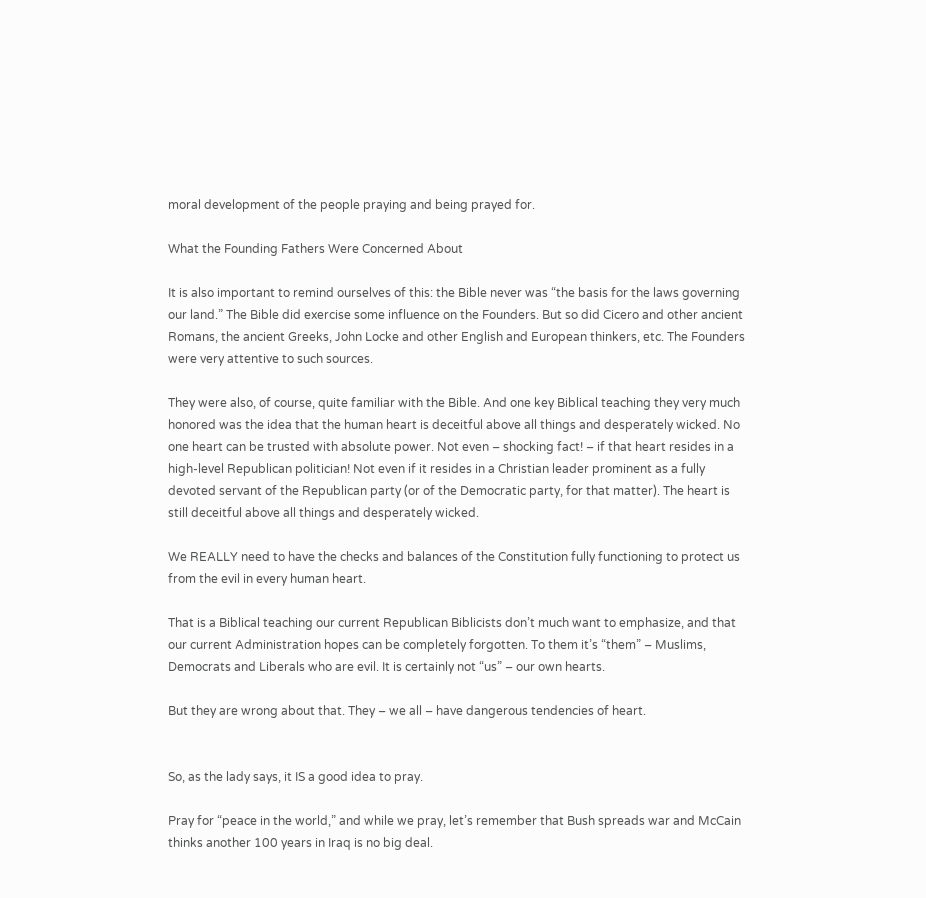moral development of the people praying and being prayed for.

What the Founding Fathers Were Concerned About

It is also important to remind ourselves of this: the Bible never was “the basis for the laws governing our land.” The Bible did exercise some influence on the Founders. But so did Cicero and other ancient Romans, the ancient Greeks, John Locke and other English and European thinkers, etc. The Founders were very attentive to such sources.

They were also, of course, quite familiar with the Bible. And one key Biblical teaching they very much honored was the idea that the human heart is deceitful above all things and desperately wicked. No one heart can be trusted with absolute power. Not even – shocking fact! – if that heart resides in a high-level Republican politician! Not even if it resides in a Christian leader prominent as a fully devoted servant of the Republican party (or of the Democratic party, for that matter). The heart is still deceitful above all things and desperately wicked.

We REALLY need to have the checks and balances of the Constitution fully functioning to protect us from the evil in every human heart.

That is a Biblical teaching our current Republican Biblicists don’t much want to emphasize, and that our current Administration hopes can be completely forgotten. To them it’s “them” – Muslims, Democrats and Liberals who are evil. It is certainly not “us” – our own hearts.

But they are wrong about that. They – we all – have dangerous tendencies of heart.


So, as the lady says, it IS a good idea to pray.

Pray for “peace in the world,” and while we pray, let’s remember that Bush spreads war and McCain thinks another 100 years in Iraq is no big deal.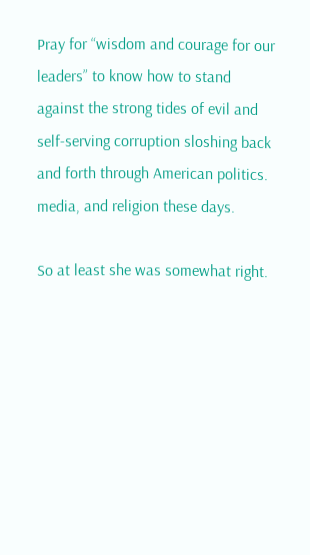Pray for “wisdom and courage for our leaders” to know how to stand against the strong tides of evil and self-serving corruption sloshing back and forth through American politics. media, and religion these days.

So at least she was somewhat right.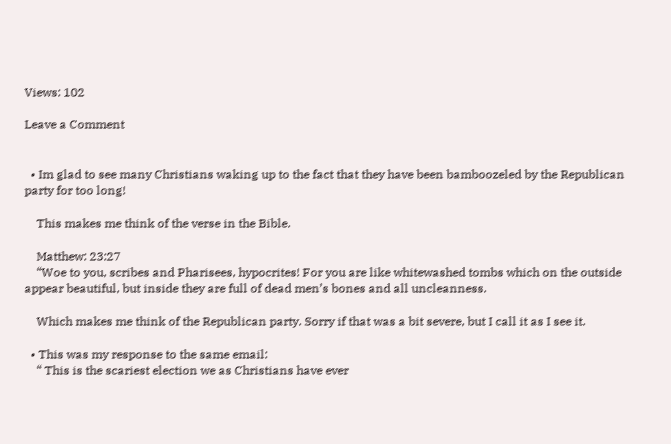Views: 102

Leave a Comment


  • Im glad to see many Christians waking up to the fact that they have been bamboozeled by the Republican party for too long!

    This makes me think of the verse in the Bible.

    Matthew: 23:27
    “Woe to you, scribes and Pharisees, hypocrites! For you are like whitewashed tombs which on the outside appear beautiful, but inside they are full of dead men’s bones and all uncleanness.

    Which makes me think of the Republican party. Sorry if that was a bit severe, but I call it as I see it.

  • This was my response to the same email:
    “ This is the scariest election we as Christians have ever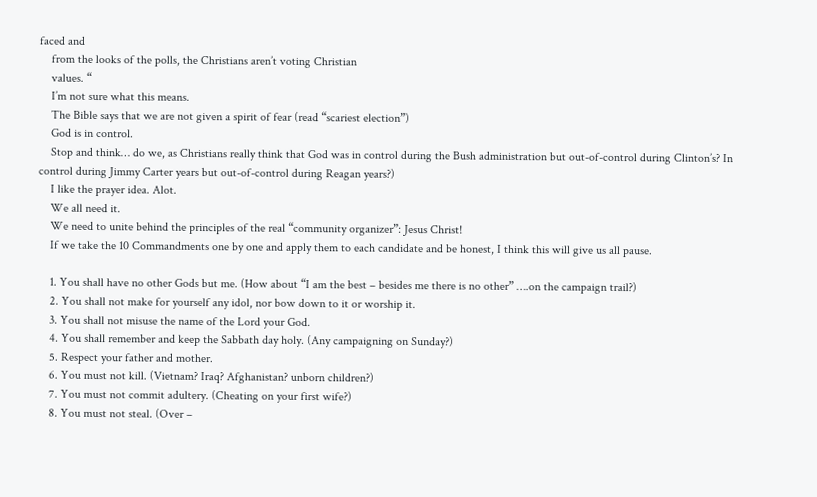faced and
    from the looks of the polls, the Christians aren’t voting Christian
    values. “
    I’m not sure what this means.
    The Bible says that we are not given a spirit of fear (read “scariest election”)
    God is in control.
    Stop and think… do we, as Christians really think that God was in control during the Bush administration but out-of-control during Clinton’s? In control during Jimmy Carter years but out-of-control during Reagan years?)
    I like the prayer idea. Alot.
    We all need it.
    We need to unite behind the principles of the real “community organizer”: Jesus Christ!
    If we take the 10 Commandments one by one and apply them to each candidate and be honest, I think this will give us all pause.

    1. You shall have no other Gods but me. (How about “I am the best – besides me there is no other” ….on the campaign trail?)
    2. You shall not make for yourself any idol, nor bow down to it or worship it.
    3. You shall not misuse the name of the Lord your God.
    4. You shall remember and keep the Sabbath day holy. (Any campaigning on Sunday?)
    5. Respect your father and mother.
    6. You must not kill. (Vietnam? Iraq? Afghanistan? unborn children?)
    7. You must not commit adultery. (Cheating on your first wife?)
    8. You must not steal. (Over –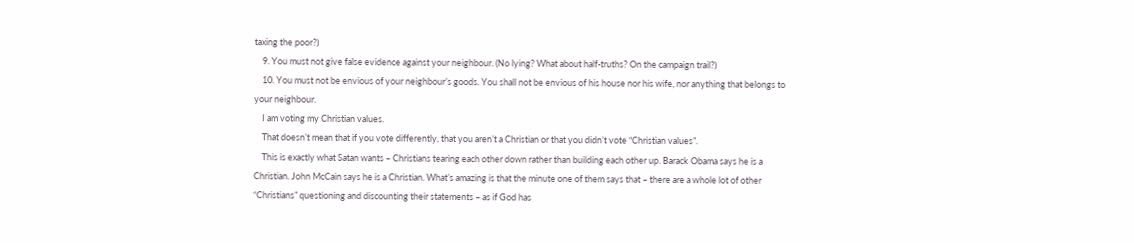taxing the poor?)
    9. You must not give false evidence against your neighbour. (No lying? What about half-truths? On the campaign trail?)
    10. You must not be envious of your neighbour’s goods. You shall not be envious of his house nor his wife, nor anything that belongs to your neighbour.
    I am voting my Christian values.
    That doesn’t mean that if you vote differently, that you aren’t a Christian or that you didn’t vote “Christian values”.
    This is exactly what Satan wants – Christians tearing each other down rather than building each other up. Barack Obama says he is a Christian. John McCain says he is a Christian. What’s amazing is that the minute one of them says that – there are a whole lot of other “Christians” questioning and discounting their statements – as if God has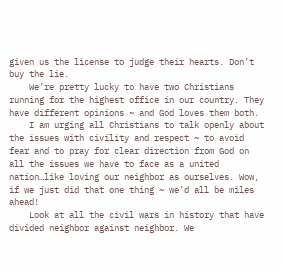given us the license to judge their hearts. Don’t buy the lie.
    We’re pretty lucky to have two Christians running for the highest office in our country. They have different opinions ~ and God loves them both.
    I am urging all Christians to talk openly about the issues with civility and respect ~ to avoid fear and to pray for clear direction from God on all the issues we have to face as a united nation…like loving our neighbor as ourselves. Wow, if we just did that one thing ~ we’d all be miles ahead!
    Look at all the civil wars in history that have divided neighbor against neighbor. We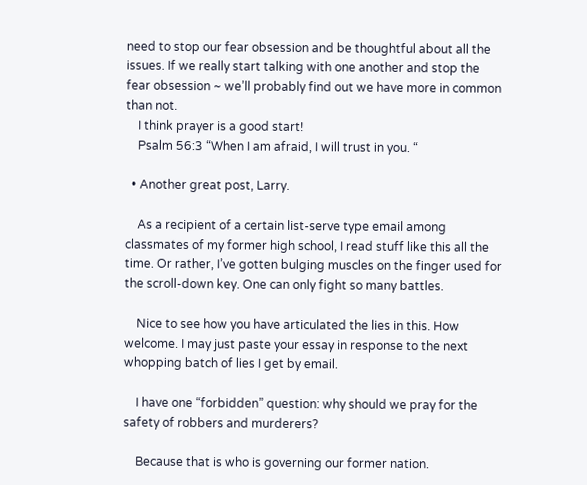need to stop our fear obsession and be thoughtful about all the issues. If we really start talking with one another and stop the fear obsession ~ we’ll probably find out we have more in common than not.
    I think prayer is a good start!
    Psalm 56:3 “When I am afraid, I will trust in you. “

  • Another great post, Larry.

    As a recipient of a certain list-serve type email among classmates of my former high school, I read stuff like this all the time. Or rather, I’ve gotten bulging muscles on the finger used for the scroll-down key. One can only fight so many battles.

    Nice to see how you have articulated the lies in this. How welcome. I may just paste your essay in response to the next whopping batch of lies I get by email.

    I have one “forbidden” question: why should we pray for the safety of robbers and murderers?

    Because that is who is governing our former nation.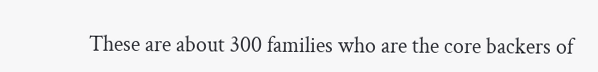These are about 300 families who are the core backers of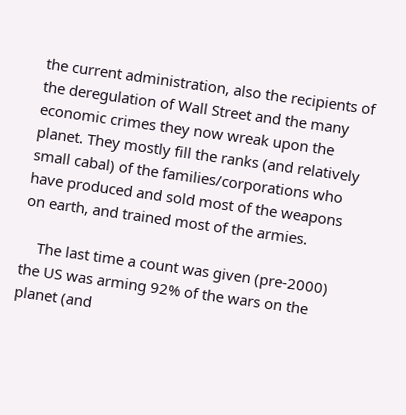the current administration, also the recipients of the deregulation of Wall Street and the many economic crimes they now wreak upon the planet. They mostly fill the ranks (and relatively small cabal) of the families/corporations who have produced and sold most of the weapons on earth, and trained most of the armies.

    The last time a count was given (pre-2000) the US was arming 92% of the wars on the planet (and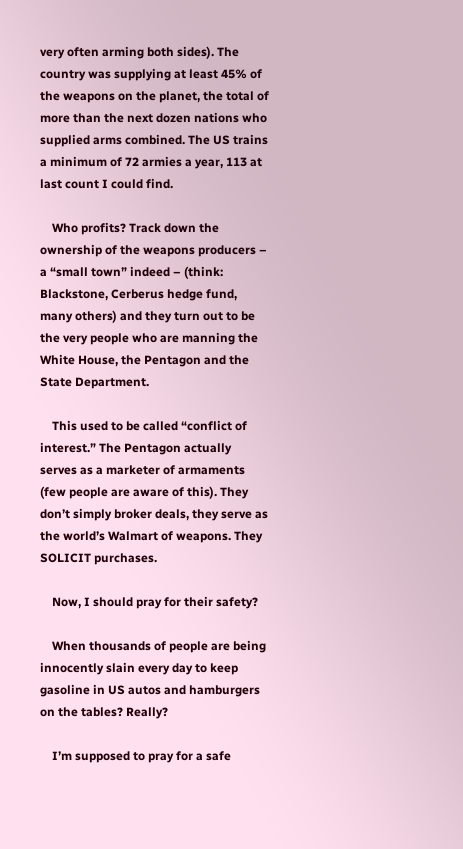very often arming both sides). The country was supplying at least 45% of the weapons on the planet, the total of more than the next dozen nations who supplied arms combined. The US trains a minimum of 72 armies a year, 113 at last count I could find.

    Who profits? Track down the ownership of the weapons producers – a “small town” indeed – (think: Blackstone, Cerberus hedge fund, many others) and they turn out to be the very people who are manning the White House, the Pentagon and the State Department.

    This used to be called “conflict of interest.” The Pentagon actually serves as a marketer of armaments (few people are aware of this). They don’t simply broker deals, they serve as the world’s Walmart of weapons. They SOLICIT purchases.

    Now, I should pray for their safety?

    When thousands of people are being innocently slain every day to keep gasoline in US autos and hamburgers on the tables? Really?

    I’m supposed to pray for a safe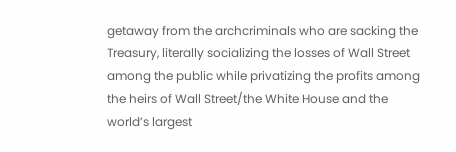getaway from the archcriminals who are sacking the Treasury, literally socializing the losses of Wall Street among the public while privatizing the profits among the heirs of Wall Street/the White House and the world’s largest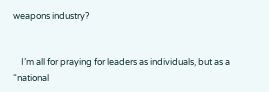weapons industry?


    I’m all for praying for leaders as individuals, but as a “national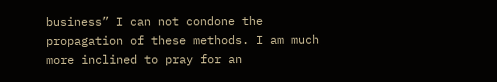business” I can not condone the propagation of these methods. I am much more inclined to pray for an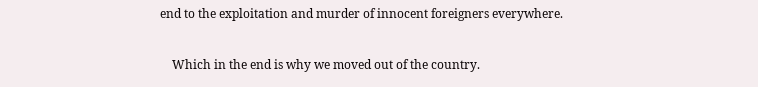end to the exploitation and murder of innocent foreigners everywhere.

    Which in the end is why we moved out of the country.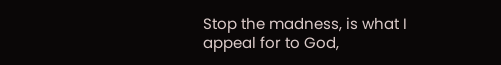Stop the madness, is what I appeal for to God,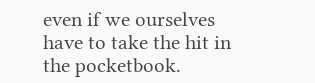even if we ourselves have to take the hit in the pocketbook.